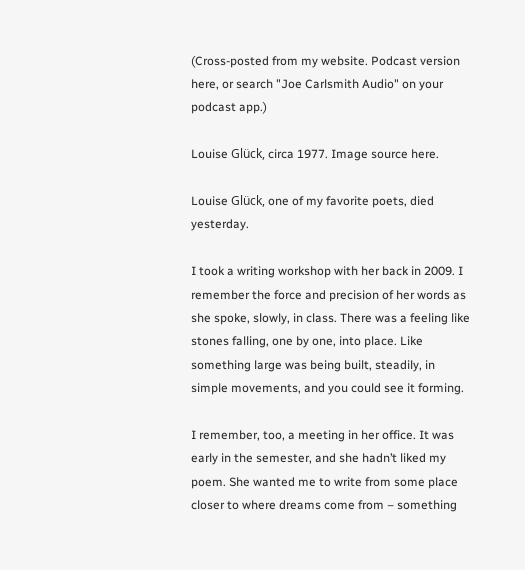(Cross-posted from my website. Podcast version here, or search "Joe Carlsmith Audio" on your podcast app.)

Louise Glück, circa 1977. Image source here.

Louise Glück, one of my favorite poets, died yesterday.

I took a writing workshop with her back in 2009. I remember the force and precision of her words as she spoke, slowly, in class. There was a feeling like stones falling, one by one, into place. Like something large was being built, steadily, in simple movements, and you could see it forming.

I remember, too, a meeting in her office. It was early in the semester, and she hadn’t liked my poem. She wanted me to write from some place closer to where dreams come from – something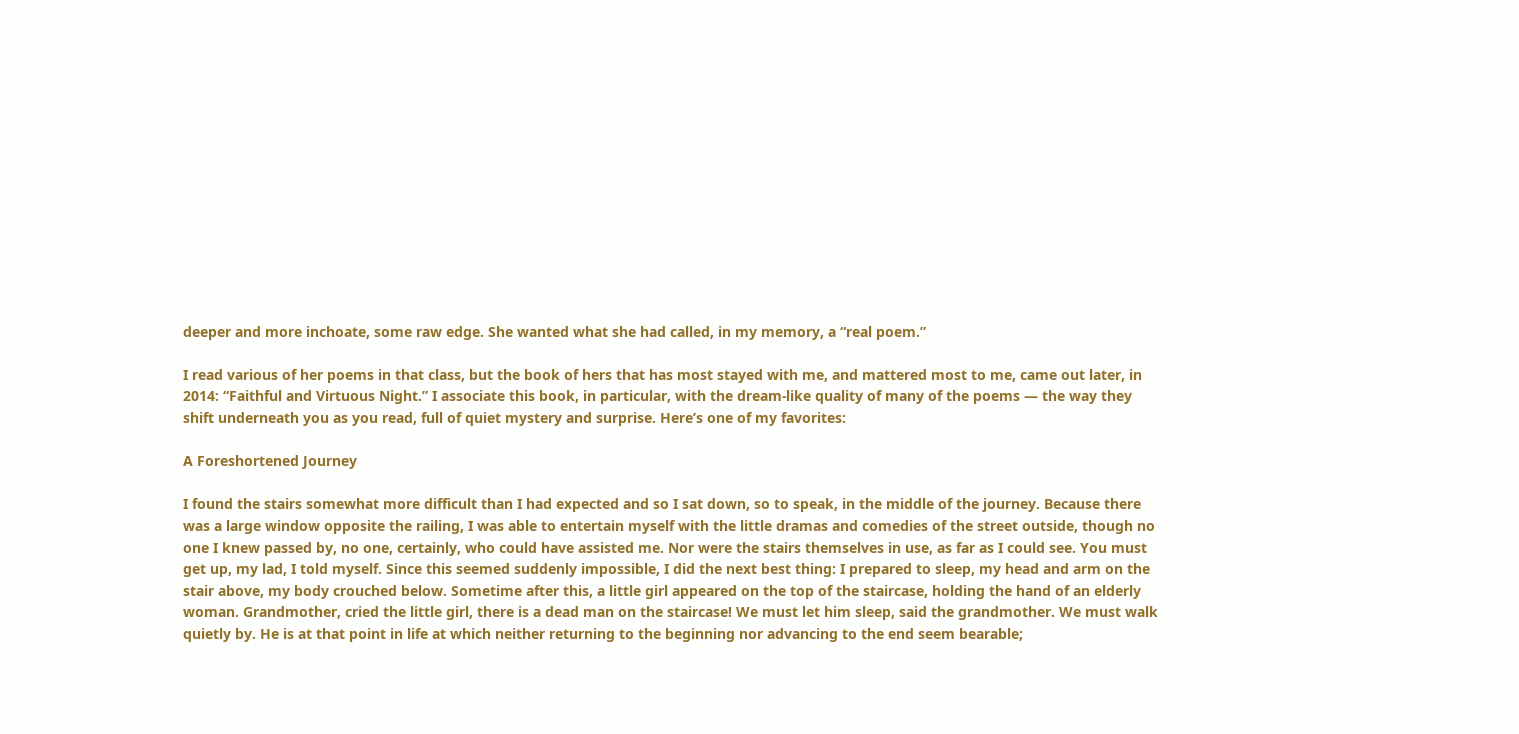deeper and more inchoate, some raw edge. She wanted what she had called, in my memory, a “real poem.”

I read various of her poems in that class, but the book of hers that has most stayed with me, and mattered most to me, came out later, in 2014: “Faithful and Virtuous Night.” I associate this book, in particular, with the dream-like quality of many of the poems — the way they shift underneath you as you read, full of quiet mystery and surprise. Here’s one of my favorites:

A Foreshortened Journey

I found the stairs somewhat more difficult than I had expected and so I sat down, so to speak, in the middle of the journey. Because there was a large window opposite the railing, I was able to entertain myself with the little dramas and comedies of the street outside, though no one I knew passed by, no one, certainly, who could have assisted me. Nor were the stairs themselves in use, as far as I could see. You must get up, my lad, I told myself. Since this seemed suddenly impossible, I did the next best thing: I prepared to sleep, my head and arm on the stair above, my body crouched below. Sometime after this, a little girl appeared on the top of the staircase, holding the hand of an elderly woman. Grandmother, cried the little girl, there is a dead man on the staircase! We must let him sleep, said the grandmother. We must walk quietly by. He is at that point in life at which neither returning to the beginning nor advancing to the end seem bearable;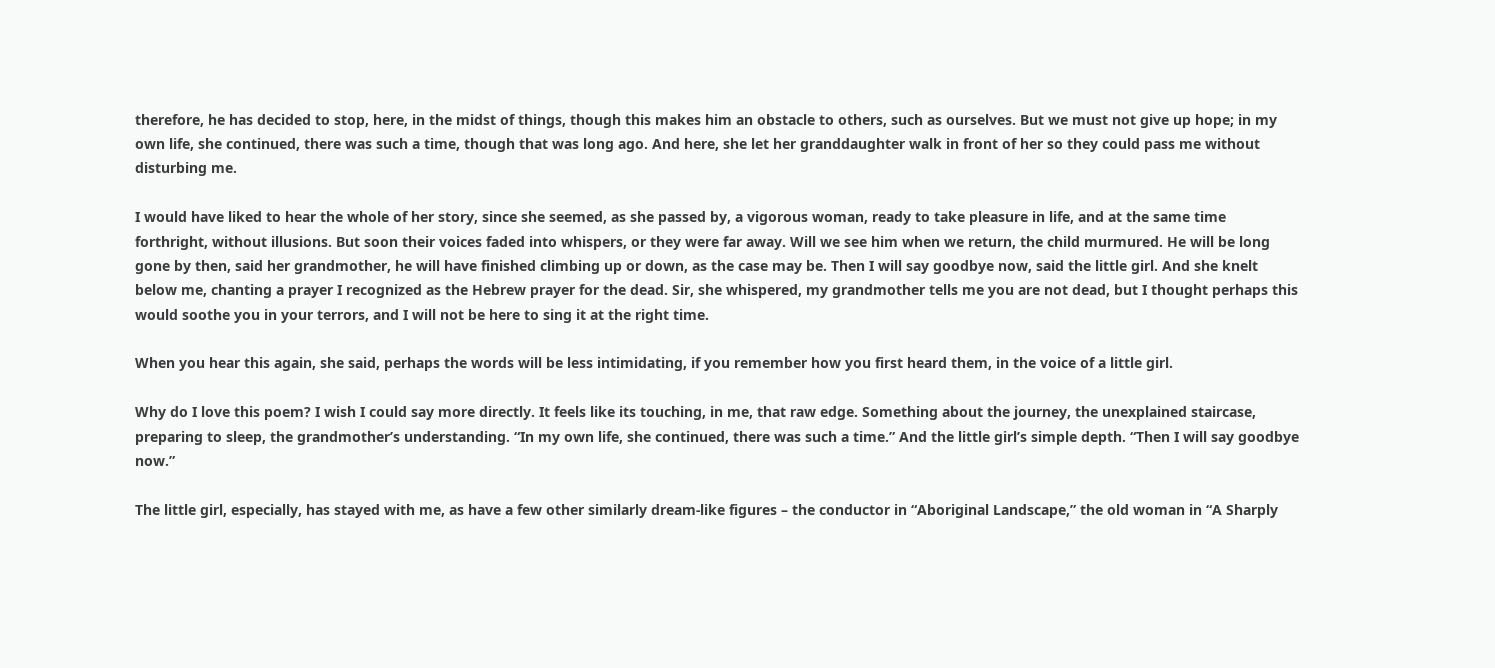therefore, he has decided to stop, here, in the midst of things, though this makes him an obstacle to others, such as ourselves. But we must not give up hope; in my own life, she continued, there was such a time, though that was long ago. And here, she let her granddaughter walk in front of her so they could pass me without disturbing me.

I would have liked to hear the whole of her story, since she seemed, as she passed by, a vigorous woman, ready to take pleasure in life, and at the same time forthright, without illusions. But soon their voices faded into whispers, or they were far away. Will we see him when we return, the child murmured. He will be long gone by then, said her grandmother, he will have finished climbing up or down, as the case may be. Then I will say goodbye now, said the little girl. And she knelt below me, chanting a prayer I recognized as the Hebrew prayer for the dead. Sir, she whispered, my grandmother tells me you are not dead, but I thought perhaps this would soothe you in your terrors, and I will not be here to sing it at the right time.

When you hear this again, she said, perhaps the words will be less intimidating, if you remember how you first heard them, in the voice of a little girl.

Why do I love this poem? I wish I could say more directly. It feels like its touching, in me, that raw edge. Something about the journey, the unexplained staircase, preparing to sleep, the grandmother’s understanding. “In my own life, she continued, there was such a time.” And the little girl’s simple depth. “Then I will say goodbye now.”

The little girl, especially, has stayed with me, as have a few other similarly dream-like figures – the conductor in “Aboriginal Landscape,” the old woman in “A Sharply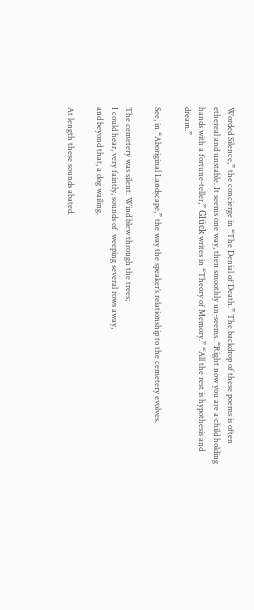Worded Silence,” the concierge in “The Denial of Death.” The backdrop of these poems is often ethereal and unstable. It seems one way, then smoothly un-seems. “Right now you are a child holding hands with a fortune-teller,” Glück writes in “Theory of Memory.” “All the rest is hypothesis and dream.”

See, in “Aboriginal Landscape,” the way the speaker’s relationship to the cemetery evolves.

The cemetery was silent. Wind blew through the trees;
I could hear, very faintly, sounds of  weeping several rows away,
and beyond that, a dog wailing.

At length these sounds abated.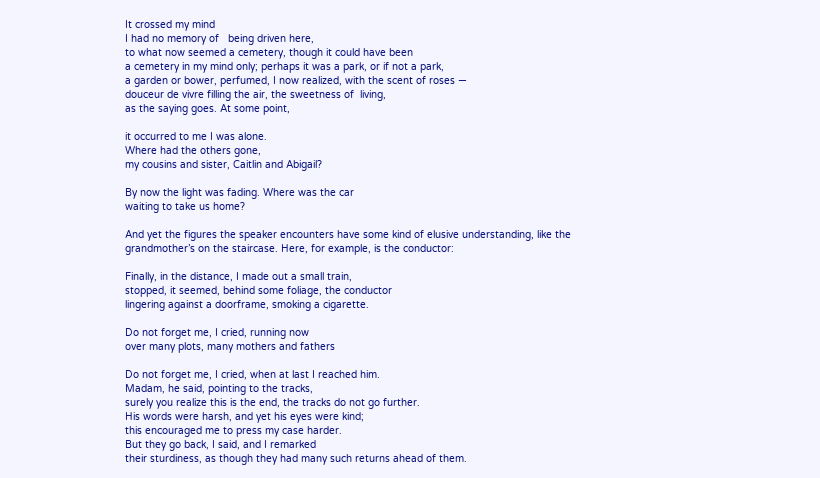It crossed my mind
I had no memory of   being driven here,
to what now seemed a cemetery, though it could have been
a cemetery in my mind only; perhaps it was a park, or if not a park,
a garden or bower, perfumed, I now realized, with the scent of roses —
douceur de vivre filling the air, the sweetness of  living,
as the saying goes. At some point,

it occurred to me I was alone.
Where had the others gone,
my cousins and sister, Caitlin and Abigail?

By now the light was fading. Where was the car
waiting to take us home?

And yet the figures the speaker encounters have some kind of elusive understanding, like the grandmother’s on the staircase. Here, for example, is the conductor:

Finally, in the distance, I made out a small train,
stopped, it seemed, behind some foliage, the conductor
lingering against a doorframe, smoking a cigarette.

Do not forget me, I cried, running now
over many plots, many mothers and fathers

Do not forget me, I cried, when at last I reached him.
Madam, he said, pointing to the tracks,
surely you realize this is the end, the tracks do not go further.
His words were harsh, and yet his eyes were kind;
this encouraged me to press my case harder.
But they go back, I said, and I remarked
their sturdiness, as though they had many such returns ahead of them.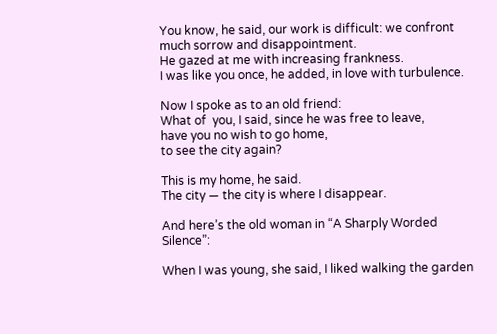You know, he said, our work is difficult: we confront
much sorrow and disappointment.
He gazed at me with increasing frankness.
I was like you once, he added, in love with turbulence.

Now I spoke as to an old friend:
What of  you, I said, since he was free to leave,
have you no wish to go home,
to see the city again?

This is my home, he said.
The city — the city is where I disappear.

And here’s the old woman in “A Sharply Worded Silence”:

When I was young, she said, I liked walking the garden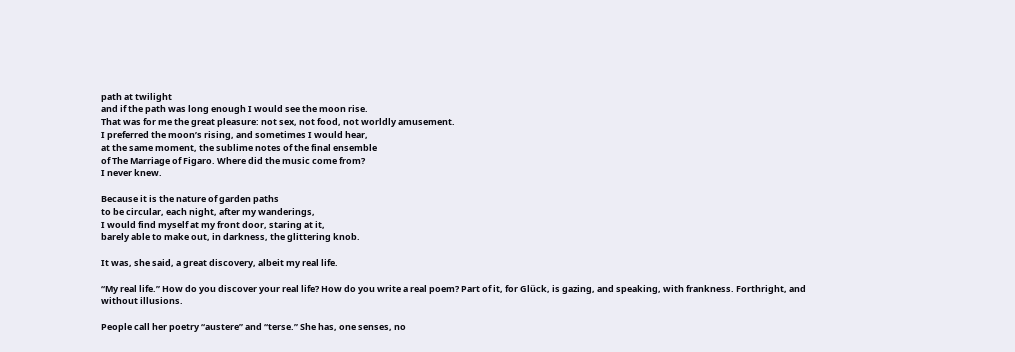path at twilight
and if the path was long enough I would see the moon rise.
That was for me the great pleasure: not sex, not food, not worldly amusement.
I preferred the moon’s rising, and sometimes I would hear,
at the same moment, the sublime notes of the final ensemble
of The Marriage of Figaro. Where did the music come from?
I never knew.

Because it is the nature of garden paths
to be circular, each night, after my wanderings,
I would find myself at my front door, staring at it,
barely able to make out, in darkness, the glittering knob.

It was, she said, a great discovery, albeit my real life.

“My real life.” How do you discover your real life? How do you write a real poem? Part of it, for Glück, is gazing, and speaking, with frankness. Forthright, and without illusions.

People call her poetry “austere” and “terse.” She has, one senses, no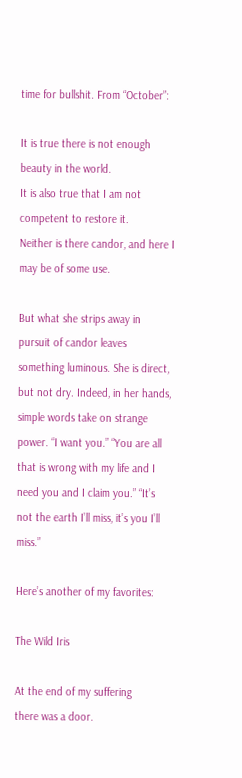time for bullshit. From “October”:

It is true there is not enough beauty in the world.
It is also true that I am not competent to restore it.
Neither is there candor, and here I may be of some use.

But what she strips away in pursuit of candor leaves something luminous. She is direct, but not dry. Indeed, in her hands, simple words take on strange power. “I want you.” “You are all that is wrong with my life and I need you and I claim you.” “It’s not the earth I’ll miss, it’s you I’ll miss.”

Here’s another of my favorites:

The Wild Iris

At the end of my suffering
there was a door.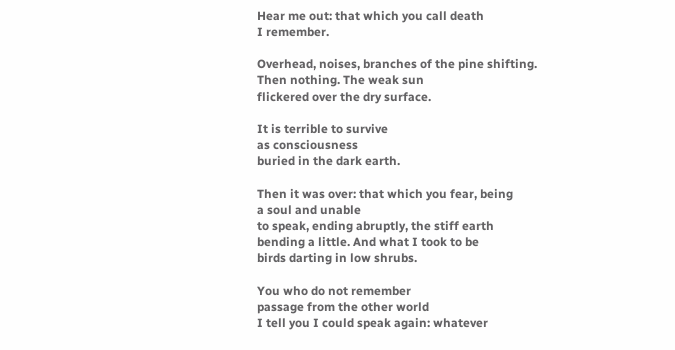Hear me out: that which you call death
I remember.

Overhead, noises, branches of the pine shifting.
Then nothing. The weak sun
flickered over the dry surface.

It is terrible to survive
as consciousness
buried in the dark earth.

Then it was over: that which you fear, being
a soul and unable
to speak, ending abruptly, the stiff earth
bending a little. And what I took to be
birds darting in low shrubs.

You who do not remember
passage from the other world
I tell you I could speak again: whatever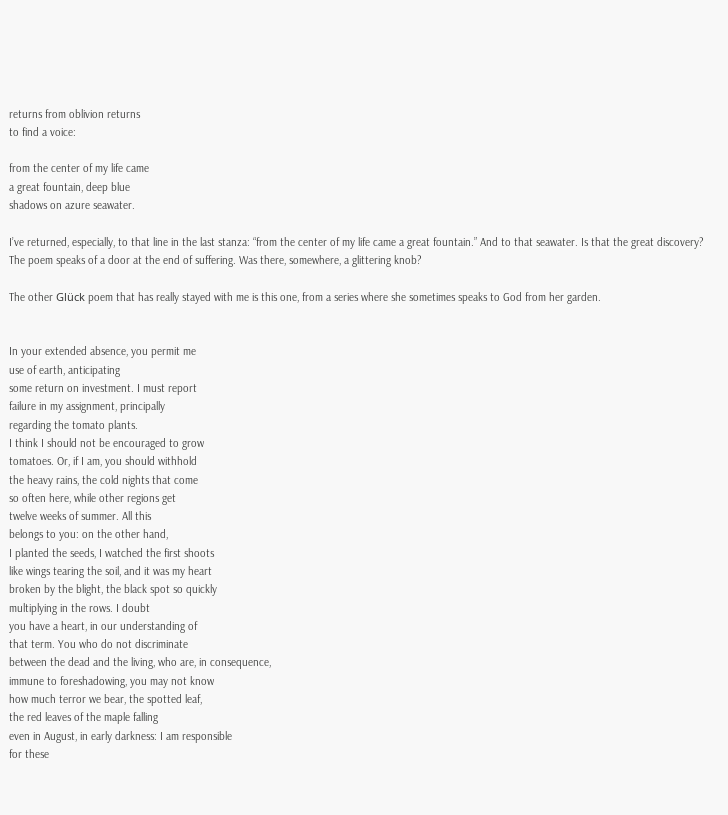returns from oblivion returns
to find a voice:

from the center of my life came
a great fountain, deep blue
shadows on azure seawater.

I’ve returned, especially, to that line in the last stanza: “from the center of my life came a great fountain.” And to that seawater. Is that the great discovery? The poem speaks of a door at the end of suffering. Was there, somewhere, a glittering knob?

The other Glück poem that has really stayed with me is this one, from a series where she sometimes speaks to God from her garden.


In your extended absence, you permit me
use of earth, anticipating
some return on investment. I must report
failure in my assignment, principally
regarding the tomato plants.
I think I should not be encouraged to grow
tomatoes. Or, if I am, you should withhold
the heavy rains, the cold nights that come
so often here, while other regions get
twelve weeks of summer. All this
belongs to you: on the other hand,
I planted the seeds, I watched the first shoots
like wings tearing the soil, and it was my heart
broken by the blight, the black spot so quickly
multiplying in the rows. I doubt
you have a heart, in our understanding of
that term. You who do not discriminate
between the dead and the living, who are, in consequence,
immune to foreshadowing, you may not know
how much terror we bear, the spotted leaf,
the red leaves of the maple falling
even in August, in early darkness: I am responsible
for these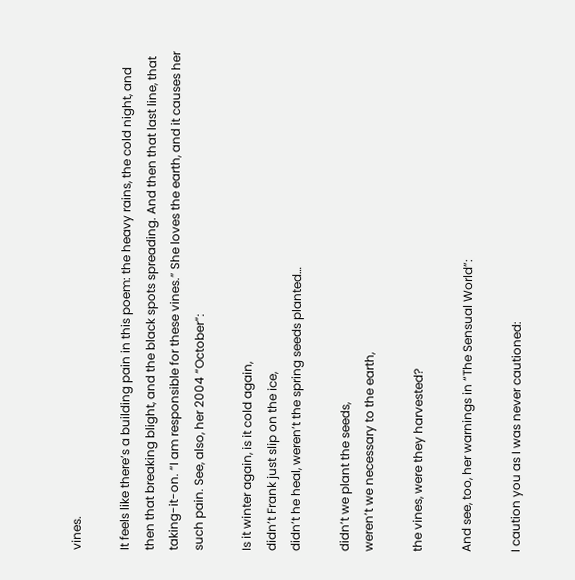vines.

It feels like there’s a building pain in this poem: the heavy rains, the cold night, and then that breaking blight, and the black spots spreading. And then that last line, that taking-it-on. “I am responsible for these vines.” She loves the earth, and it causes her such pain. See, also, her 2004 “October”:

Is it winter again, is it cold again,
didn’t Frank just slip on the ice,
didn’t he heal, weren’t the spring seeds planted…

didn’t we plant the seeds,
weren’t we necessary to the earth,

the vines, were they harvested?

And see, too, her warnings in “The Sensual World”:

I caution you as I was never cautioned: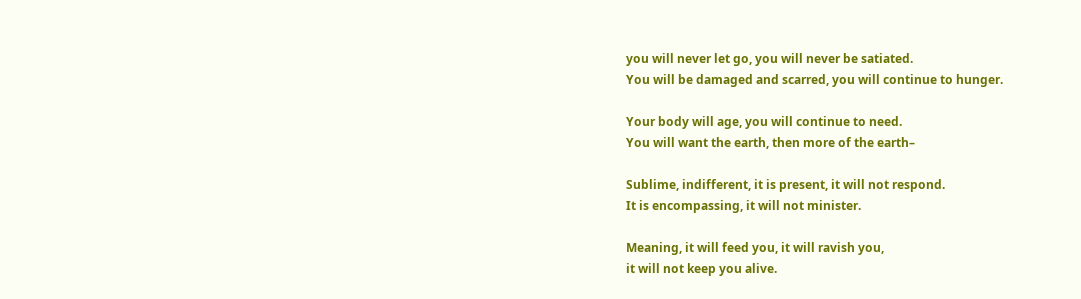you will never let go, you will never be satiated.
You will be damaged and scarred, you will continue to hunger.

Your body will age, you will continue to need.
You will want the earth, then more of the earth–

Sublime, indifferent, it is present, it will not respond.
It is encompassing, it will not minister.

Meaning, it will feed you, it will ravish you,
it will not keep you alive.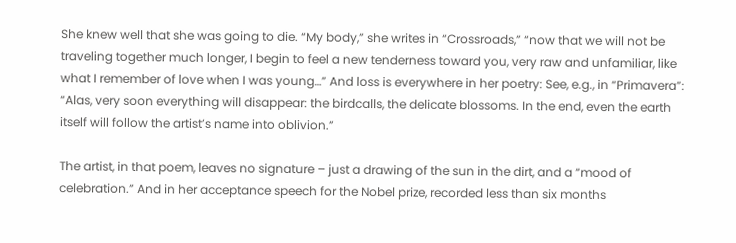She knew well that she was going to die. “My body,” she writes in “Crossroads,” “now that we will not be traveling together much longer, I begin to feel a new tenderness toward you, very raw and unfamiliar, like what I remember of love when I was young…” And loss is everywhere in her poetry: See, e.g., in “Primavera”: “Alas, very soon everything will disappear: the birdcalls, the delicate blossoms. In the end, even the earth itself will follow the artist’s name into oblivion.”

The artist, in that poem, leaves no signature – just a drawing of the sun in the dirt, and a “mood of celebration.” And in her acceptance speech for the Nobel prize, recorded less than six months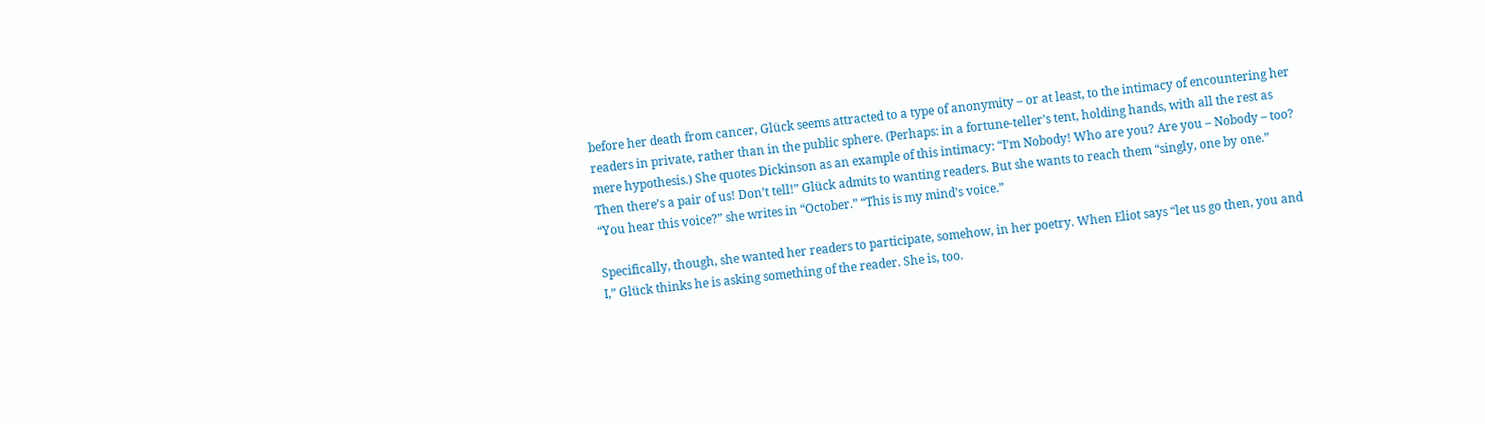before her death from cancer, Glück seems attracted to a type of anonymity – or at least, to the intimacy of encountering her readers in private, rather than in the public sphere. (Perhaps: in a fortune-teller’s tent, holding hands, with all the rest as mere hypothesis.) She quotes Dickinson as an example of this intimacy: “I’m Nobody! Who are you? Are you – Nobody – too? Then there’s a pair of us! Don’t tell!” Glück admits to wanting readers. But she wants to reach them “singly, one by one.” “You hear this voice?” she writes in “October.” “This is my mind’s voice.”

Specifically, though, she wanted her readers to participate, somehow, in her poetry. When Eliot says “let us go then, you and I,” Glück thinks he is asking something of the reader. She is, too.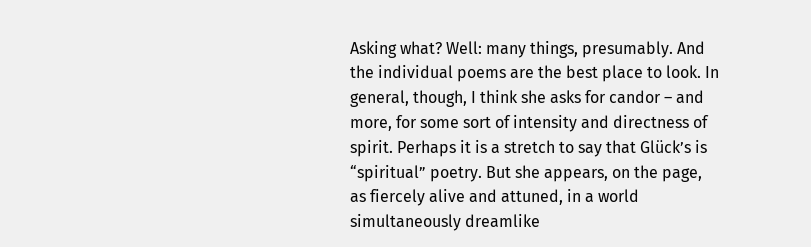Asking what? Well: many things, presumably. And the individual poems are the best place to look. In general, though, I think she asks for candor – and more, for some sort of intensity and directness of spirit. Perhaps it is a stretch to say that Glück’s is “spiritual” poetry. But she appears, on the page, as fiercely alive and attuned, in a world simultaneously dreamlike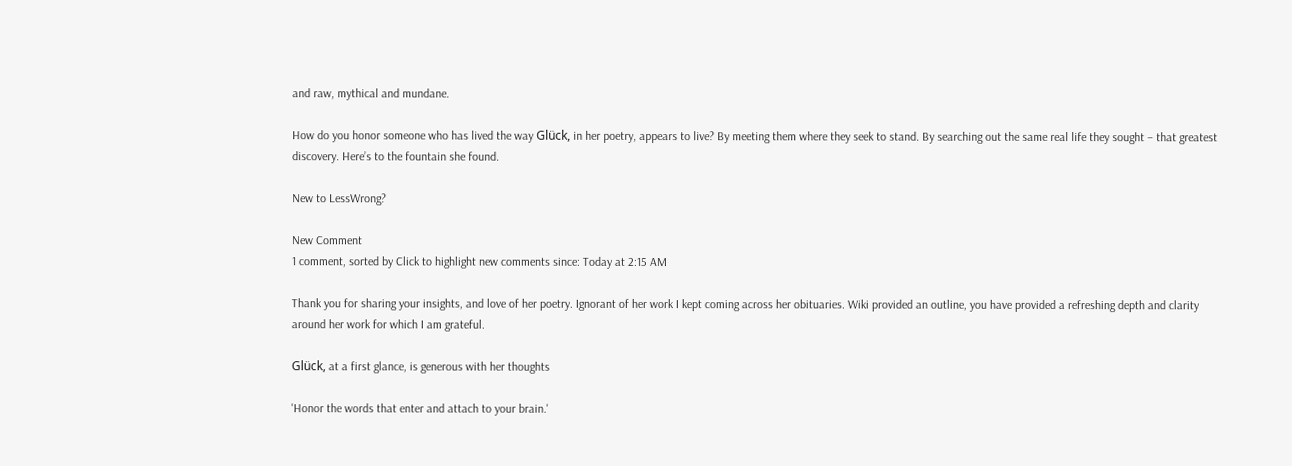and raw, mythical and mundane.

How do you honor someone who has lived the way Glück, in her poetry, appears to live? By meeting them where they seek to stand. By searching out the same real life they sought – that greatest discovery. Here’s to the fountain she found.

New to LessWrong?

New Comment
1 comment, sorted by Click to highlight new comments since: Today at 2:15 AM

Thank you for sharing your insights, and love of her poetry. Ignorant of her work I kept coming across her obituaries. Wiki provided an outline, you have provided a refreshing depth and clarity around her work for which I am grateful.

Glück, at a first glance, is generous with her thoughts

'Honor the words that enter and attach to your brain.'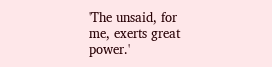'The unsaid, for me, exerts great power.'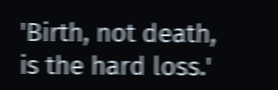'Birth, not death, is the hard loss.'